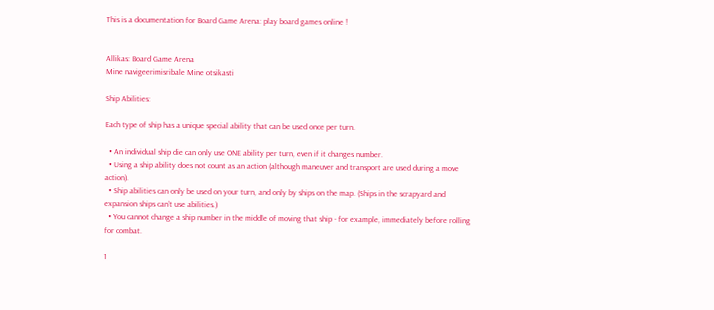This is a documentation for Board Game Arena: play board games online !


Allikas: Board Game Arena
Mine navigeerimisribale Mine otsikasti

Ship Abilities:

Each type of ship has a unique special ability that can be used once per turn.

  • An individual ship die can only use ONE ability per turn, even if it changes number.
  • Using a ship ability does not count as an action (although maneuver and transport are used during a move action).
  • Ship abilities can only be used on your turn, and only by ships on the map. (Ships in the scrapyard and expansion ships can’t use abilities.)
  • You cannot change a ship number in the middle of moving that ship - for example, immediately before rolling for combat.

1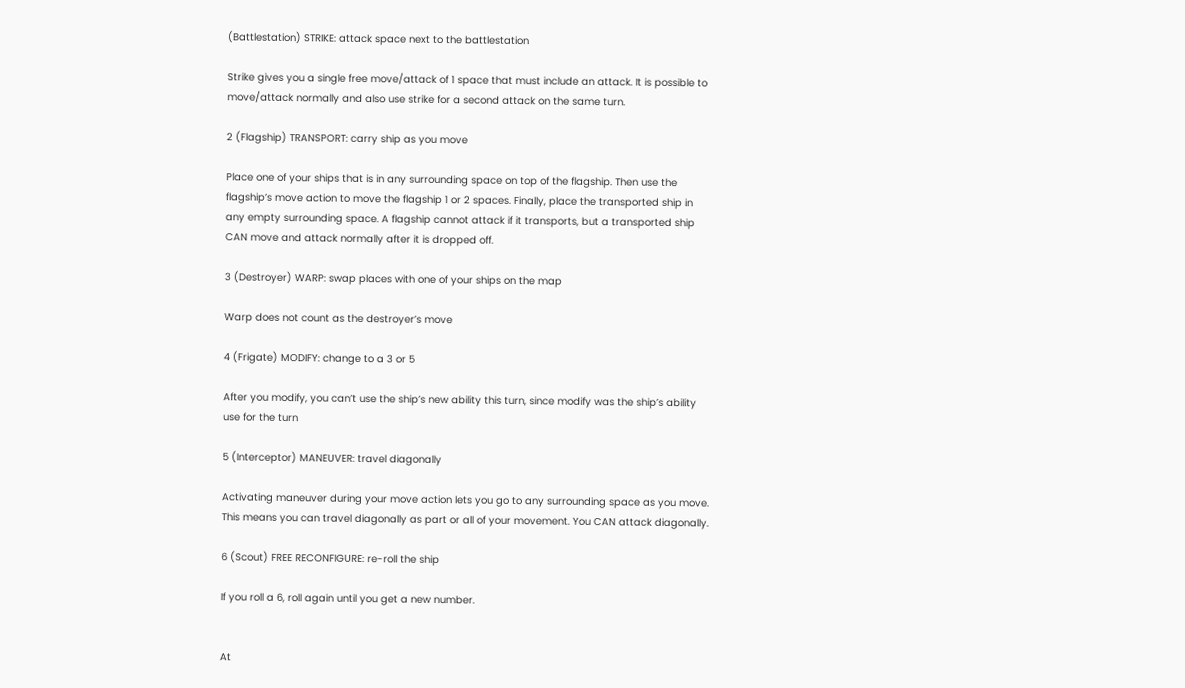(Battlestation) STRIKE: attack space next to the battlestation

Strike gives you a single free move/attack of 1 space that must include an attack. It is possible to move/attack normally and also use strike for a second attack on the same turn.

2 (Flagship) TRANSPORT: carry ship as you move

Place one of your ships that is in any surrounding space on top of the flagship. Then use the flagship’s move action to move the flagship 1 or 2 spaces. Finally, place the transported ship in any empty surrounding space. A flagship cannot attack if it transports, but a transported ship CAN move and attack normally after it is dropped off.

3 (Destroyer) WARP: swap places with one of your ships on the map

Warp does not count as the destroyer’s move

4 (Frigate) MODIFY: change to a 3 or 5

After you modify, you can’t use the ship’s new ability this turn, since modify was the ship’s ability use for the turn

5 (Interceptor) MANEUVER: travel diagonally

Activating maneuver during your move action lets you go to any surrounding space as you move. This means you can travel diagonally as part or all of your movement. You CAN attack diagonally.

6 (Scout) FREE RECONFIGURE: re-roll the ship

If you roll a 6, roll again until you get a new number.


At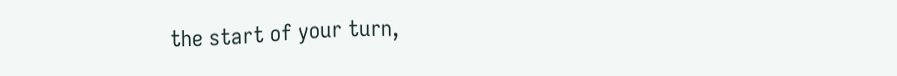the start of your turn,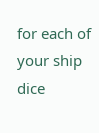for each of your ship dice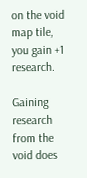on the void map tile, you gain +1 research.

Gaining research from the void does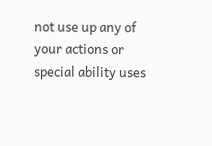not use up any of your actions or special ability uses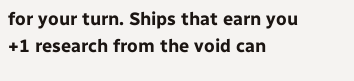for your turn. Ships that earn you +1 research from the void can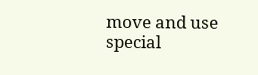move and use special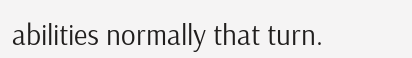abilities normally that turn.